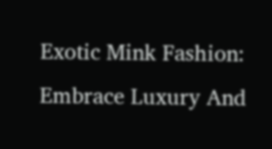Exotic Mink Fashion: Embrace Luxury And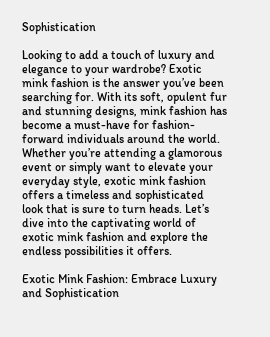Sophistication

Looking to add a touch of luxury and elegance to your wardrobe? Exotic mink fashion is the answer you’ve been searching for. With its soft, opulent fur and stunning designs, mink fashion has become a must-have for fashion-forward individuals around the world. Whether you’re attending a glamorous event or simply want to elevate your everyday style, exotic mink fashion offers a timeless and sophisticated look that is sure to turn heads. Let’s dive into the captivating world of exotic mink fashion and explore the endless possibilities it offers.

Exotic Mink Fashion: Embrace Luxury and Sophistication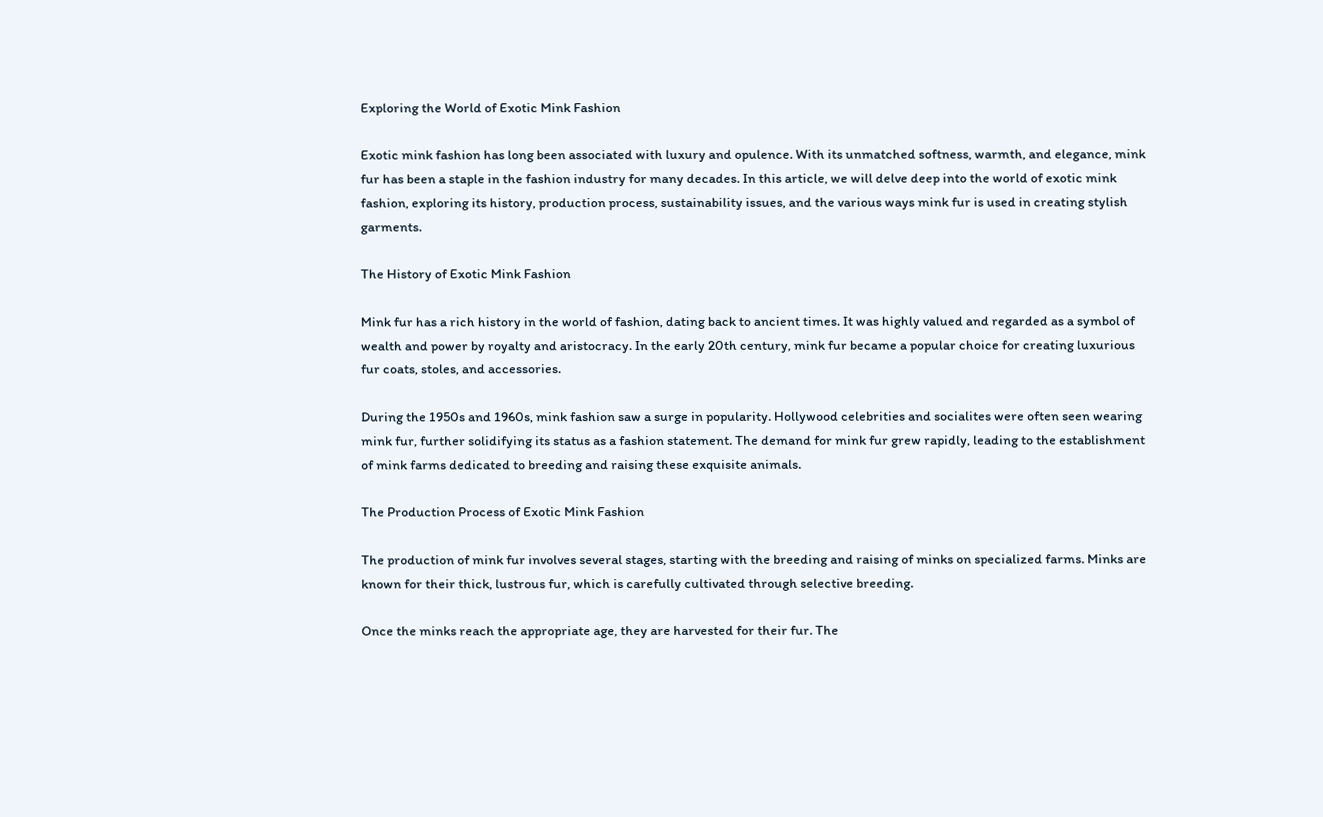Exploring the World of Exotic Mink Fashion

Exotic mink fashion has long been associated with luxury and opulence. With its unmatched softness, warmth, and elegance, mink fur has been a staple in the fashion industry for many decades. In this article, we will delve deep into the world of exotic mink fashion, exploring its history, production process, sustainability issues, and the various ways mink fur is used in creating stylish garments.

The History of Exotic Mink Fashion

Mink fur has a rich history in the world of fashion, dating back to ancient times. It was highly valued and regarded as a symbol of wealth and power by royalty and aristocracy. In the early 20th century, mink fur became a popular choice for creating luxurious fur coats, stoles, and accessories.

During the 1950s and 1960s, mink fashion saw a surge in popularity. Hollywood celebrities and socialites were often seen wearing mink fur, further solidifying its status as a fashion statement. The demand for mink fur grew rapidly, leading to the establishment of mink farms dedicated to breeding and raising these exquisite animals.

The Production Process of Exotic Mink Fashion

The production of mink fur involves several stages, starting with the breeding and raising of minks on specialized farms. Minks are known for their thick, lustrous fur, which is carefully cultivated through selective breeding.

Once the minks reach the appropriate age, they are harvested for their fur. The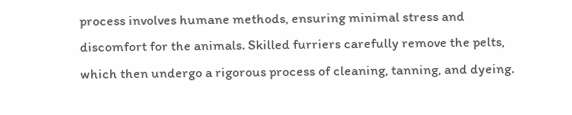process involves humane methods, ensuring minimal stress and discomfort for the animals. Skilled furriers carefully remove the pelts, which then undergo a rigorous process of cleaning, tanning, and dyeing.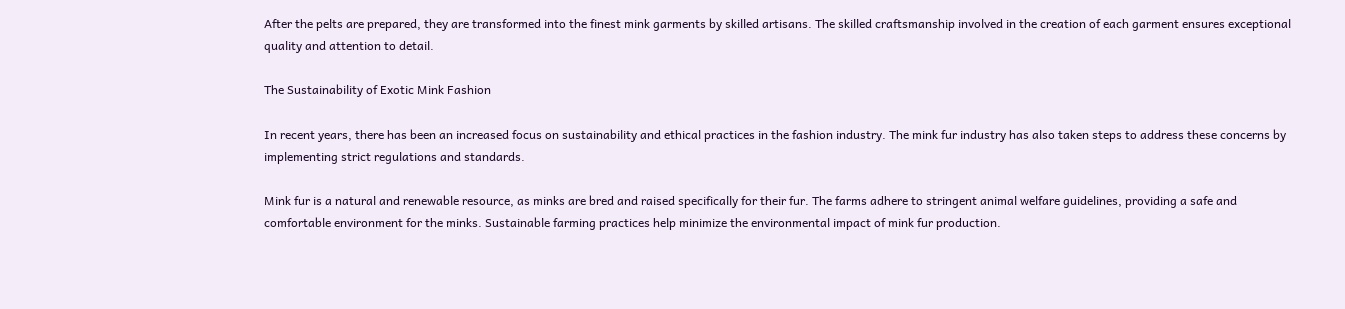After the pelts are prepared, they are transformed into the finest mink garments by skilled artisans. The skilled craftsmanship involved in the creation of each garment ensures exceptional quality and attention to detail.

The Sustainability of Exotic Mink Fashion

In recent years, there has been an increased focus on sustainability and ethical practices in the fashion industry. The mink fur industry has also taken steps to address these concerns by implementing strict regulations and standards.

Mink fur is a natural and renewable resource, as minks are bred and raised specifically for their fur. The farms adhere to stringent animal welfare guidelines, providing a safe and comfortable environment for the minks. Sustainable farming practices help minimize the environmental impact of mink fur production.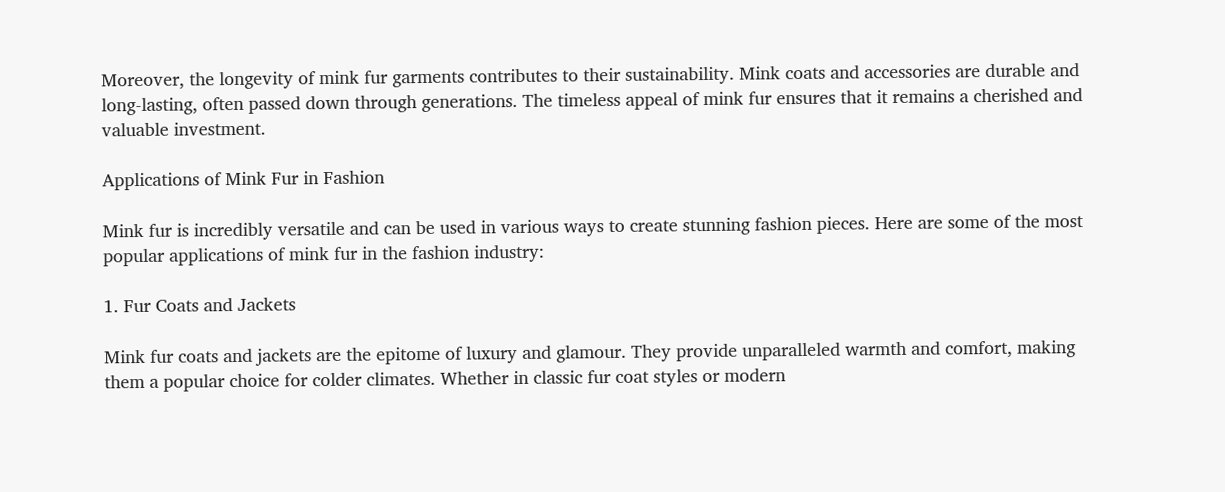Moreover, the longevity of mink fur garments contributes to their sustainability. Mink coats and accessories are durable and long-lasting, often passed down through generations. The timeless appeal of mink fur ensures that it remains a cherished and valuable investment.

Applications of Mink Fur in Fashion

Mink fur is incredibly versatile and can be used in various ways to create stunning fashion pieces. Here are some of the most popular applications of mink fur in the fashion industry:

1. Fur Coats and Jackets

Mink fur coats and jackets are the epitome of luxury and glamour. They provide unparalleled warmth and comfort, making them a popular choice for colder climates. Whether in classic fur coat styles or modern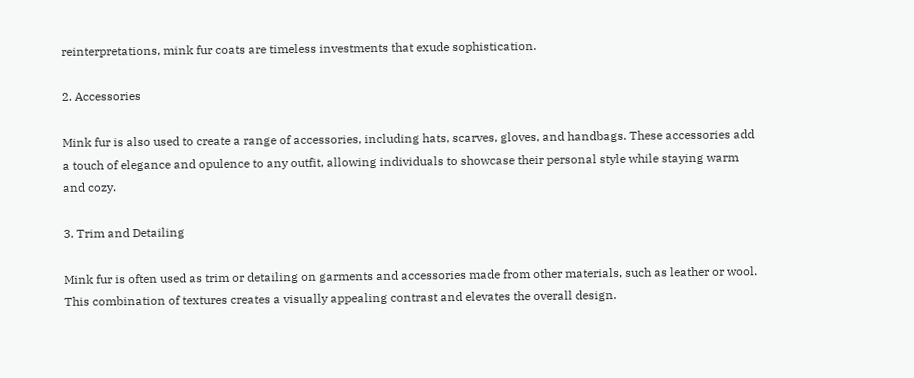reinterpretations, mink fur coats are timeless investments that exude sophistication.

2. Accessories

Mink fur is also used to create a range of accessories, including hats, scarves, gloves, and handbags. These accessories add a touch of elegance and opulence to any outfit, allowing individuals to showcase their personal style while staying warm and cozy.

3. Trim and Detailing

Mink fur is often used as trim or detailing on garments and accessories made from other materials, such as leather or wool. This combination of textures creates a visually appealing contrast and elevates the overall design.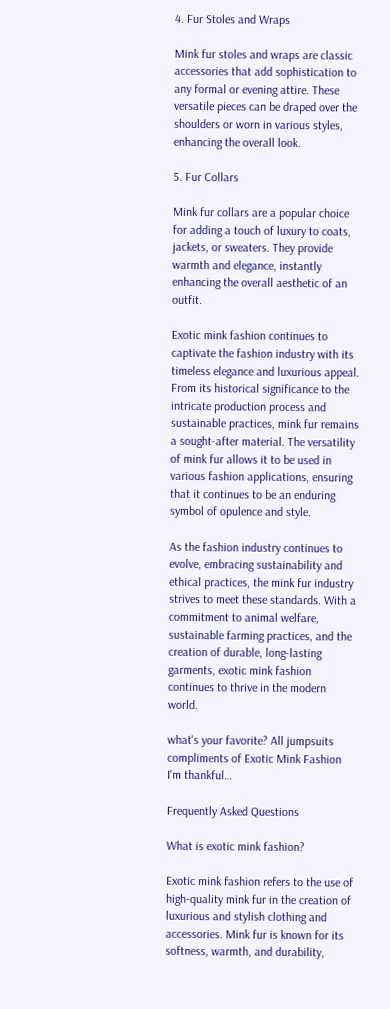4. Fur Stoles and Wraps

Mink fur stoles and wraps are classic accessories that add sophistication to any formal or evening attire. These versatile pieces can be draped over the shoulders or worn in various styles, enhancing the overall look.

5. Fur Collars

Mink fur collars are a popular choice for adding a touch of luxury to coats, jackets, or sweaters. They provide warmth and elegance, instantly enhancing the overall aesthetic of an outfit.

Exotic mink fashion continues to captivate the fashion industry with its timeless elegance and luxurious appeal. From its historical significance to the intricate production process and sustainable practices, mink fur remains a sought-after material. The versatility of mink fur allows it to be used in various fashion applications, ensuring that it continues to be an enduring symbol of opulence and style.

As the fashion industry continues to evolve, embracing sustainability and ethical practices, the mink fur industry strives to meet these standards. With a commitment to animal welfare, sustainable farming practices, and the creation of durable, long-lasting garments, exotic mink fashion continues to thrive in the modern world.

what's your favorite? All jumpsuits compliments of Exotic Mink Fashion I'm thankful…

Frequently Asked Questions

What is exotic mink fashion?

Exotic mink fashion refers to the use of high-quality mink fur in the creation of luxurious and stylish clothing and accessories. Mink fur is known for its softness, warmth, and durability,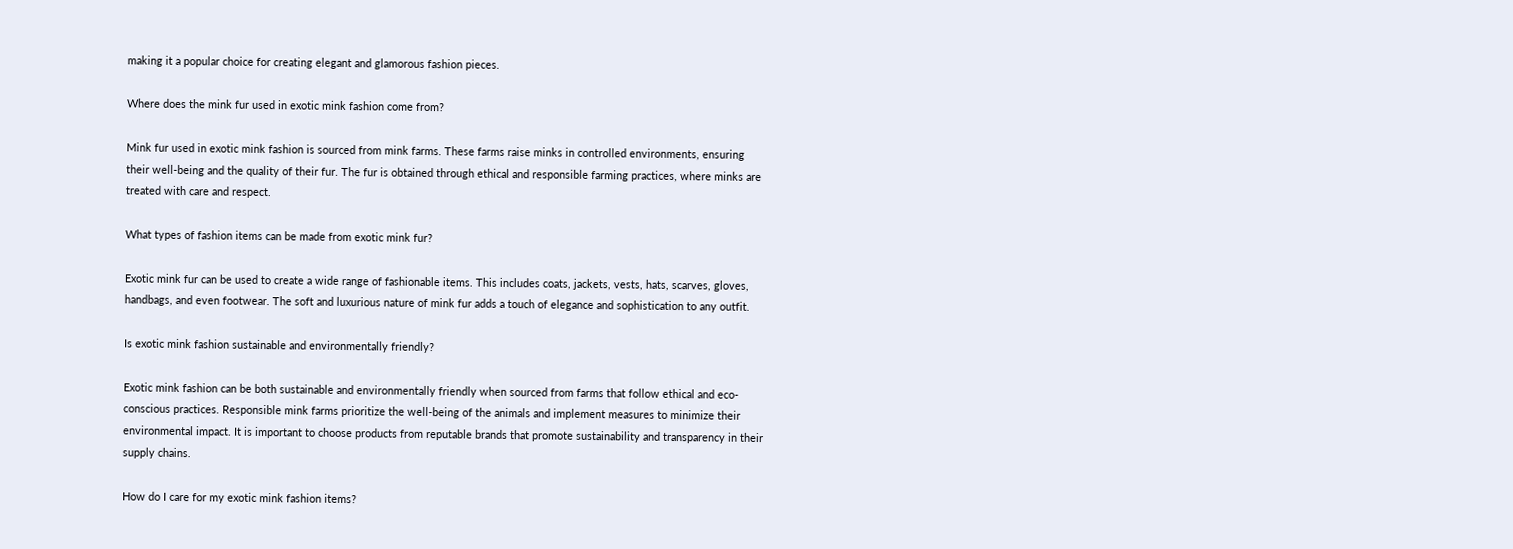making it a popular choice for creating elegant and glamorous fashion pieces.

Where does the mink fur used in exotic mink fashion come from?

Mink fur used in exotic mink fashion is sourced from mink farms. These farms raise minks in controlled environments, ensuring their well-being and the quality of their fur. The fur is obtained through ethical and responsible farming practices, where minks are treated with care and respect.

What types of fashion items can be made from exotic mink fur?

Exotic mink fur can be used to create a wide range of fashionable items. This includes coats, jackets, vests, hats, scarves, gloves, handbags, and even footwear. The soft and luxurious nature of mink fur adds a touch of elegance and sophistication to any outfit.

Is exotic mink fashion sustainable and environmentally friendly?

Exotic mink fashion can be both sustainable and environmentally friendly when sourced from farms that follow ethical and eco-conscious practices. Responsible mink farms prioritize the well-being of the animals and implement measures to minimize their environmental impact. It is important to choose products from reputable brands that promote sustainability and transparency in their supply chains.

How do I care for my exotic mink fashion items?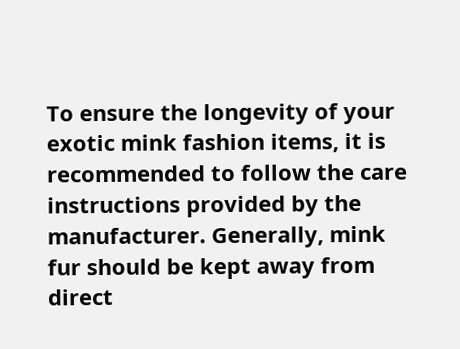To ensure the longevity of your exotic mink fashion items, it is recommended to follow the care instructions provided by the manufacturer. Generally, mink fur should be kept away from direct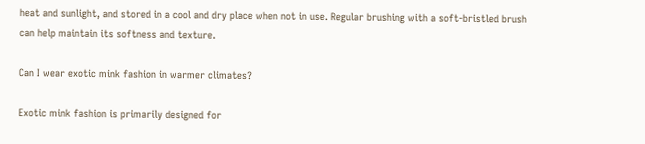heat and sunlight, and stored in a cool and dry place when not in use. Regular brushing with a soft-bristled brush can help maintain its softness and texture.

Can I wear exotic mink fashion in warmer climates?

Exotic mink fashion is primarily designed for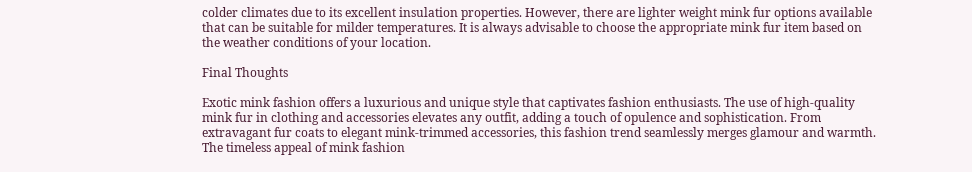colder climates due to its excellent insulation properties. However, there are lighter weight mink fur options available that can be suitable for milder temperatures. It is always advisable to choose the appropriate mink fur item based on the weather conditions of your location.

Final Thoughts

Exotic mink fashion offers a luxurious and unique style that captivates fashion enthusiasts. The use of high-quality mink fur in clothing and accessories elevates any outfit, adding a touch of opulence and sophistication. From extravagant fur coats to elegant mink-trimmed accessories, this fashion trend seamlessly merges glamour and warmth. The timeless appeal of mink fashion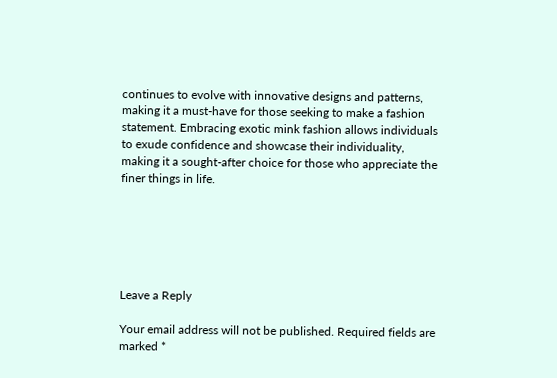continues to evolve with innovative designs and patterns, making it a must-have for those seeking to make a fashion statement. Embracing exotic mink fashion allows individuals to exude confidence and showcase their individuality, making it a sought-after choice for those who appreciate the finer things in life.






Leave a Reply

Your email address will not be published. Required fields are marked *